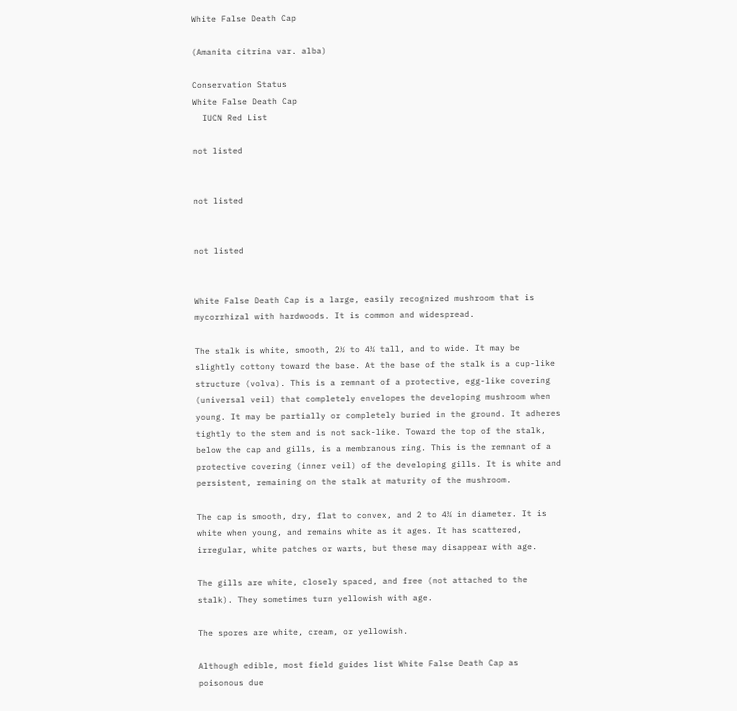White False Death Cap

(Amanita citrina var. alba)

Conservation Status
White False Death Cap
  IUCN Red List

not listed


not listed


not listed


White False Death Cap is a large, easily recognized mushroom that is mycorrhizal with hardwoods. It is common and widespread.

The stalk is white, smooth, 2½ to 4¾ tall, and to wide. It may be slightly cottony toward the base. At the base of the stalk is a cup-like structure (volva). This is a remnant of a protective, egg-like covering (universal veil) that completely envelopes the developing mushroom when young. It may be partially or completely buried in the ground. It adheres tightly to the stem and is not sack-like. Toward the top of the stalk, below the cap and gills, is a membranous ring. This is the remnant of a protective covering (inner veil) of the developing gills. It is white and persistent, remaining on the stalk at maturity of the mushroom.

The cap is smooth, dry, flat to convex, and 2 to 4¾ in diameter. It is white when young, and remains white as it ages. It has scattered, irregular, white patches or warts, but these may disappear with age.

The gills are white, closely spaced, and free (not attached to the stalk). They sometimes turn yellowish with age.

The spores are white, cream, or yellowish.

Although edible, most field guides list White False Death Cap as poisonous due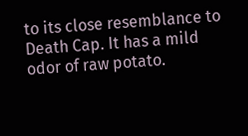to its close resemblance to Death Cap. It has a mild odor of raw potato.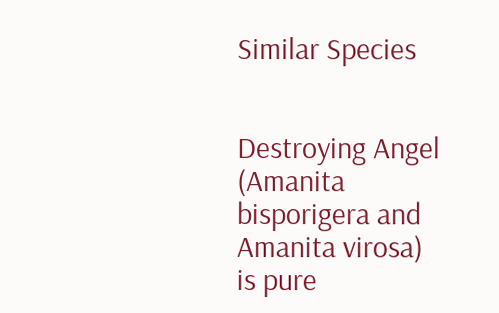Similar Species


Destroying Angel (Amanita bisporigera and Amanita virosa) is pure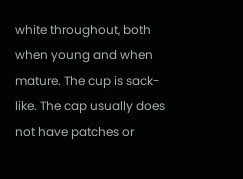white throughout, both when young and when mature. The cup is sack-like. The cap usually does not have patches or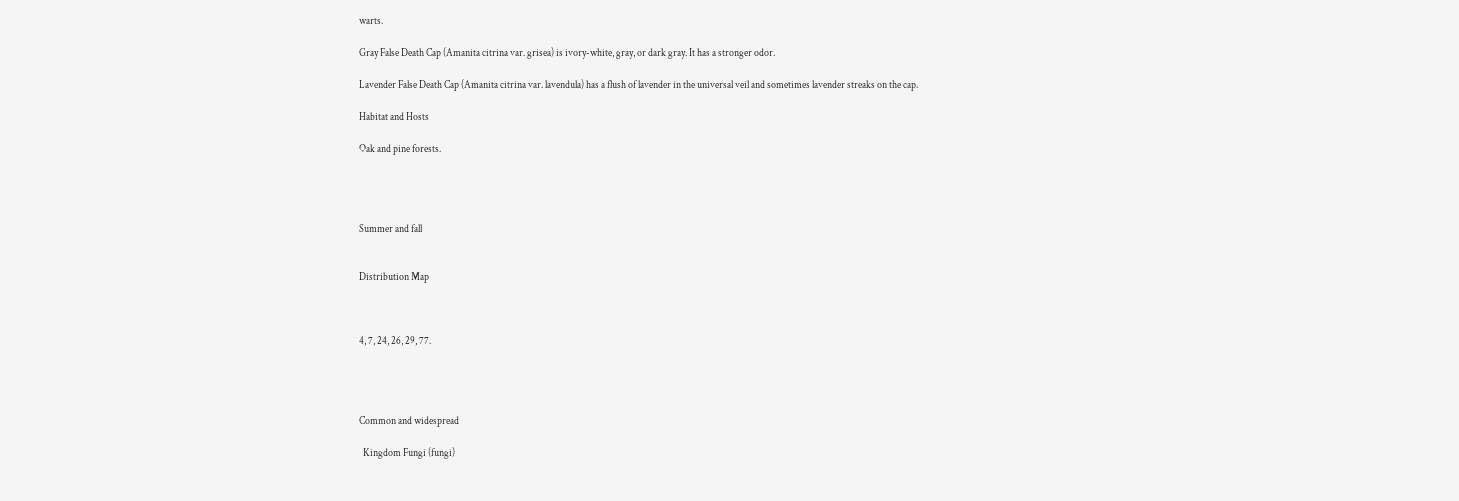warts.

Gray False Death Cap (Amanita citrina var. grisea) is ivory-white, gray, or dark gray. It has a stronger odor.

Lavender False Death Cap (Amanita citrina var. lavendula) has a flush of lavender in the universal veil and sometimes lavender streaks on the cap.

Habitat and Hosts

Oak and pine forests.




Summer and fall


Distribution Map



4, 7, 24, 26, 29, 77.




Common and widespread

  Kingdom Fungi (fungi)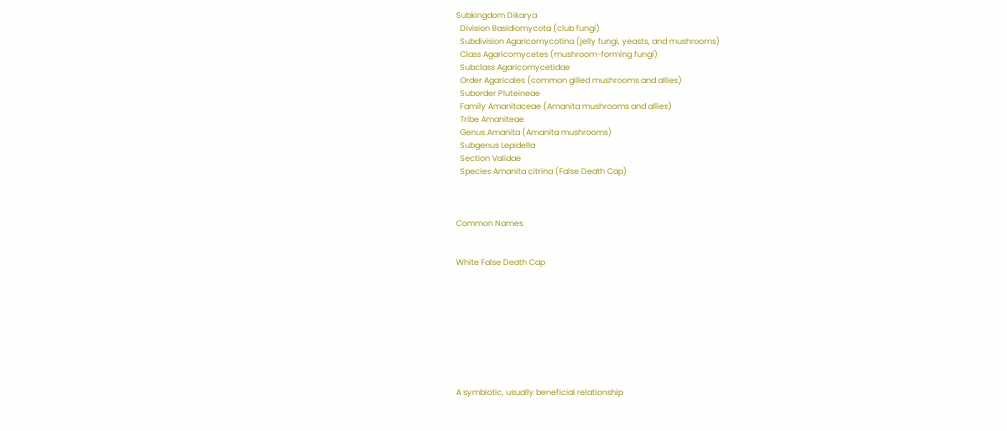Subkingdom Dikarya
  Division Basidiomycota (club fungi)
  Subdivision Agaricomycotina (jelly fungi, yeasts, and mushrooms)
  Class Agaricomycetes (mushroom-forming fungi)
  Subclass Agaricomycetidae
  Order Agaricales (common gilled mushrooms and allies)
  Suborder Pluteineae
  Family Amanitaceae (Amanita mushrooms and allies)
  Tribe Amaniteae
  Genus Amanita (Amanita mushrooms)
  Subgenus Lepidella
  Section Validae
  Species Amanita citrina (False Death Cap)



Common Names


White False Death Cap









A symbiotic, usually beneficial relationship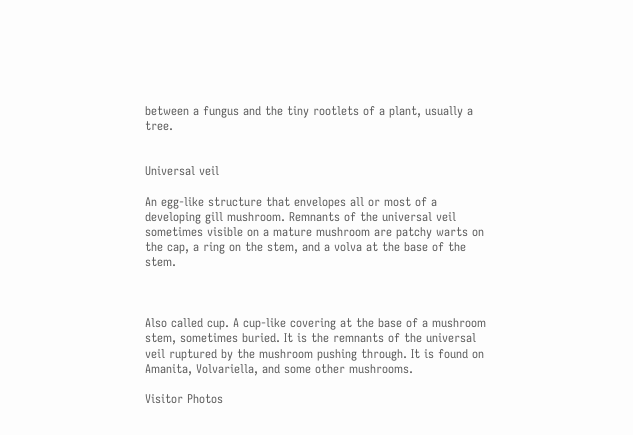between a fungus and the tiny rootlets of a plant, usually a tree.


Universal veil

An egg-like structure that envelopes all or most of a developing gill mushroom. Remnants of the universal veil sometimes visible on a mature mushroom are patchy warts on the cap, a ring on the stem, and a volva at the base of the stem.



Also called cup. A cup-like covering at the base of a mushroom stem, sometimes buried. It is the remnants of the universal veil ruptured by the mushroom pushing through. It is found on Amanita, Volvariella, and some other mushrooms.

Visitor Photos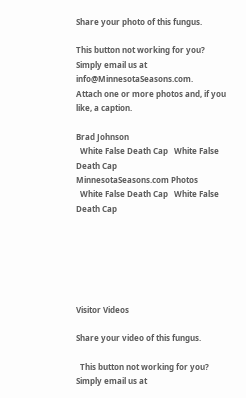Share your photo of this fungus.

This button not working for you?
Simply email us at info@MinnesotaSeasons.com.
Attach one or more photos and, if you like, a caption.

Brad Johnson
  White False Death Cap   White False Death Cap
MinnesotaSeasons.com Photos
  White False Death Cap   White False Death Cap






Visitor Videos

Share your video of this fungus.

  This button not working for you?
Simply email us at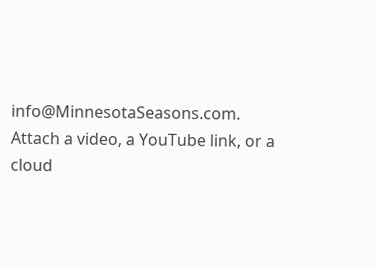info@MinnesotaSeasons.com.
Attach a video, a YouTube link, or a cloud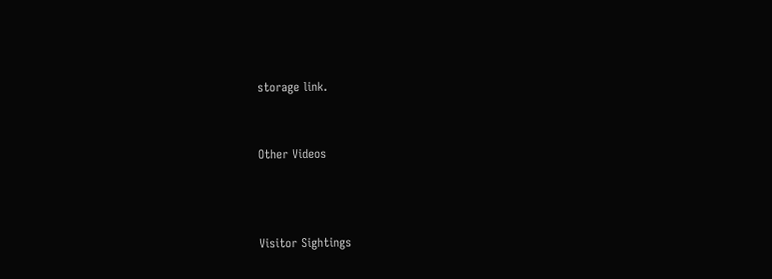storage link.


Other Videos



Visitor Sightings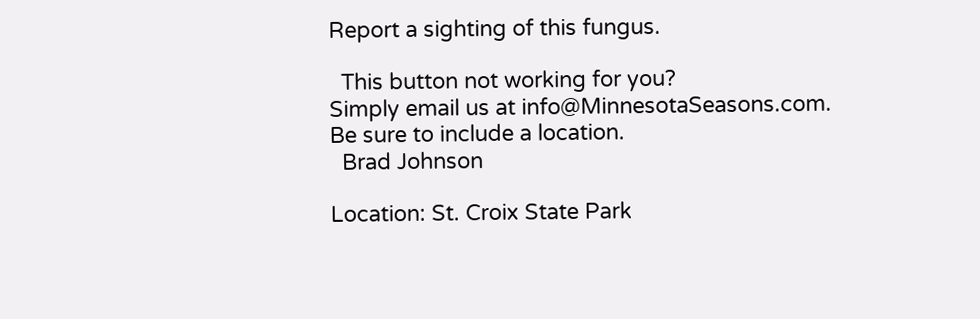Report a sighting of this fungus.

  This button not working for you?
Simply email us at info@MinnesotaSeasons.com.
Be sure to include a location.
  Brad Johnson

Location: St. Croix State Park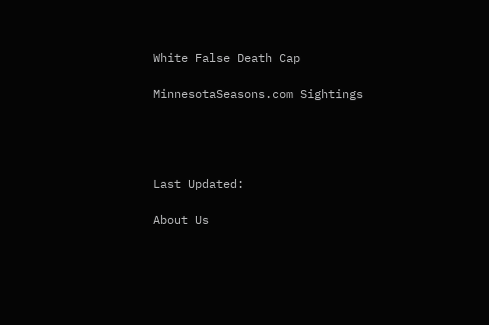White False Death Cap

MinnesotaSeasons.com Sightings




Last Updated:

About Us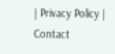| Privacy Policy | Contact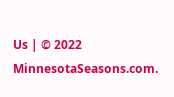Us | © 2022 MinnesotaSeasons.com.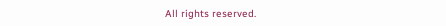All rights reserved.